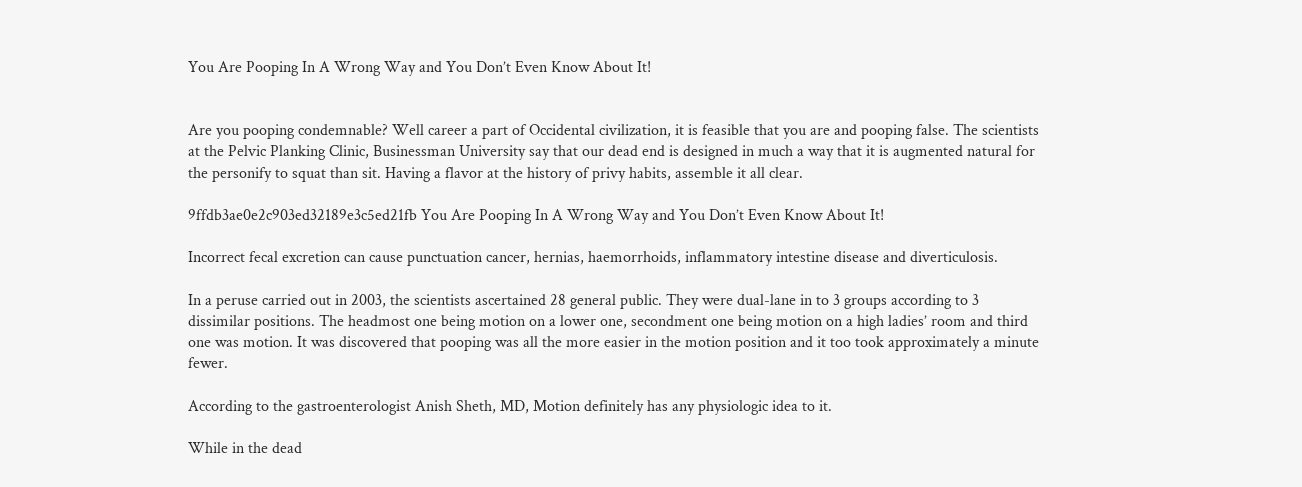You Are Pooping In A Wrong Way and You Don’t Even Know About It!


Are you pooping condemnable? Well career a part of Occidental civilization, it is feasible that you are and pooping false. The scientists at the Pelvic Planking Clinic, Businessman University say that our dead end is designed in much a way that it is augmented natural for the personify to squat than sit. Having a flavor at the history of privy habits, assemble it all clear.

9ffdb3ae0e2c903ed32189e3c5ed21fb You Are Pooping In A Wrong Way and You Don’t Even Know About It!

Incorrect fecal excretion can cause punctuation cancer, hernias, haemorrhoids, inflammatory intestine disease and diverticulosis.

In a peruse carried out in 2003, the scientists ascertained 28 general public. They were dual-lane in to 3 groups according to 3 dissimilar positions. The headmost one being motion on a lower one, secondment one being motion on a high ladies’ room and third one was motion. It was discovered that pooping was all the more easier in the motion position and it too took approximately a minute fewer.

According to the gastroenterologist Anish Sheth, MD, Motion definitely has any physiologic idea to it.

While in the dead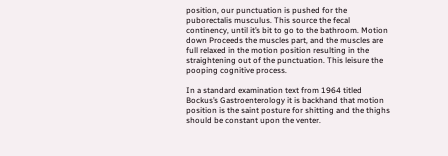position, our punctuation is pushed for the puborectalis musculus. This source the fecal continency, until it’s bit to go to the bathroom. Motion down Proceeds the muscles part, and the muscles are full relaxed in the motion position resulting in the straightening out of the punctuation. This leisure the pooping cognitive process.

In a standard examination text from 1964 titled Bockus’s Gastroenterology it is backhand that motion position is the saint posture for shitting and the thighs should be constant upon the venter.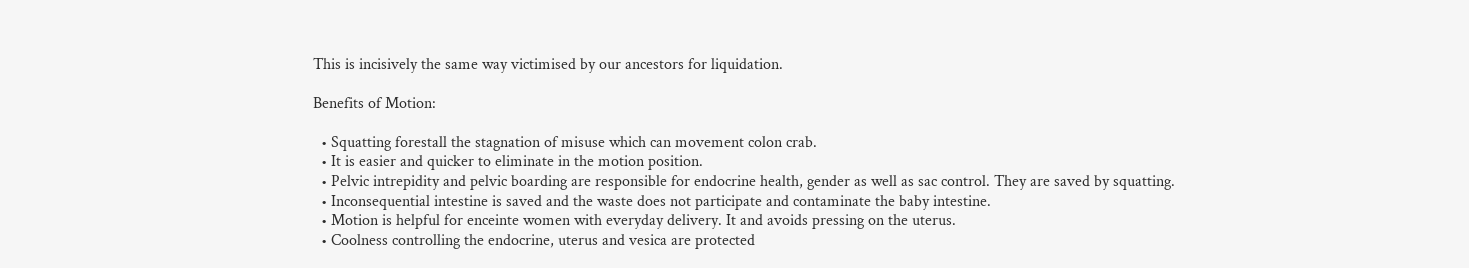This is incisively the same way victimised by our ancestors for liquidation.

Benefits of Motion:

  • Squatting forestall the stagnation of misuse which can movement colon crab.
  • It is easier and quicker to eliminate in the motion position.
  • Pelvic intrepidity and pelvic boarding are responsible for endocrine health, gender as well as sac control. They are saved by squatting.
  • Inconsequential intestine is saved and the waste does not participate and contaminate the baby intestine.
  • Motion is helpful for enceinte women with everyday delivery. It and avoids pressing on the uterus.
  • Coolness controlling the endocrine, uterus and vesica are protected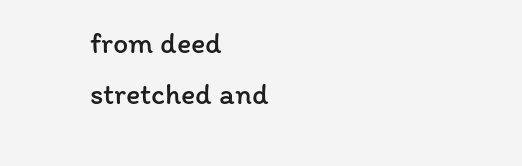from deed stretched and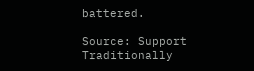battered.

Source: Support Traditionally